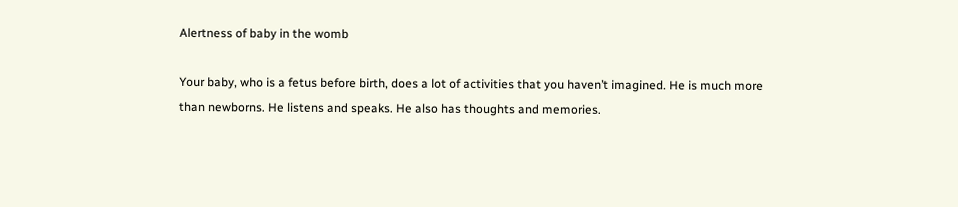Alertness of baby in the womb

Your baby, who is a fetus before birth, does a lot of activities that you haven’t imagined. He is much more than newborns. He listens and speaks. He also has thoughts and memories.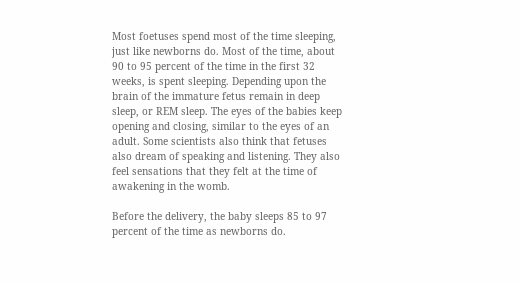Most foetuses spend most of the time sleeping, just like newborns do. Most of the time, about 90 to 95 percent of the time in the first 32 weeks, is spent sleeping. Depending upon the brain of the immature fetus remain in deep sleep, or REM sleep. The eyes of the babies keep opening and closing, similar to the eyes of an adult. Some scientists also think that fetuses also dream of speaking and listening. They also feel sensations that they felt at the time of awakening in the womb.

Before the delivery, the baby sleeps 85 to 97 percent of the time as newborns do.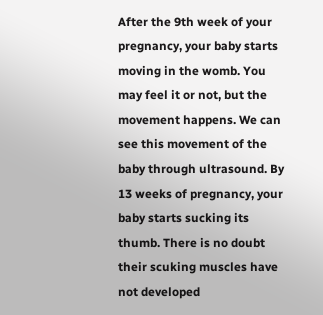After the 9th week of your pregnancy, your baby starts moving in the womb. You may feel it or not, but the movement happens. We can see this movement of the baby through ultrasound. By 13 weeks of pregnancy, your baby starts sucking its thumb. There is no doubt their scuking muscles have not developed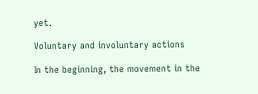yet.

Voluntary and involuntary actions

In the beginning, the movement in the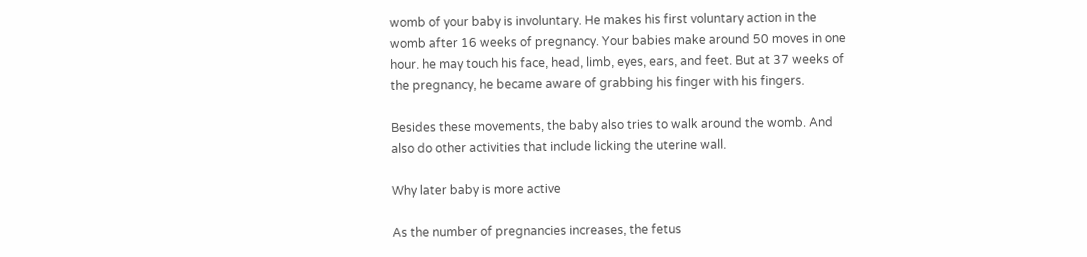womb of your baby is involuntary. He makes his first voluntary action in the womb after 16 weeks of pregnancy. Your babies make around 50 moves in one hour. he may touch his face, head, limb, eyes, ears, and feet. But at 37 weeks of the pregnancy, he became aware of grabbing his finger with his fingers.

Besides these movements, the baby also tries to walk around the womb. And also do other activities that include licking the uterine wall.

Why later baby is more active

As the number of pregnancies increases, the fetus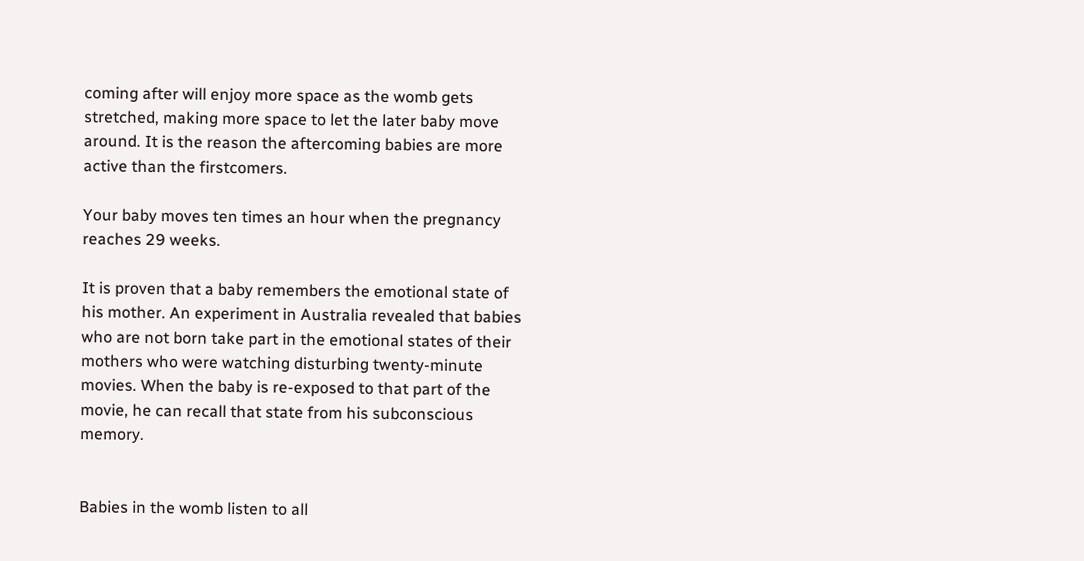coming after will enjoy more space as the womb gets stretched, making more space to let the later baby move around. It is the reason the aftercoming babies are more active than the firstcomers.

Your baby moves ten times an hour when the pregnancy reaches 29 weeks.

It is proven that a baby remembers the emotional state of his mother. An experiment in Australia revealed that babies who are not born take part in the emotional states of their mothers who were watching disturbing twenty-minute movies. When the baby is re-exposed to that part of the movie, he can recall that state from his subconscious memory.


Babies in the womb listen to all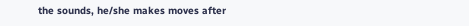the sounds, he/she makes moves after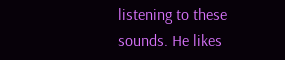listening to these sounds. He likes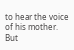to hear the voice of his mother. But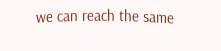we can reach the same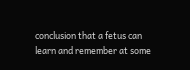conclusion that a fetus can learn and remember at some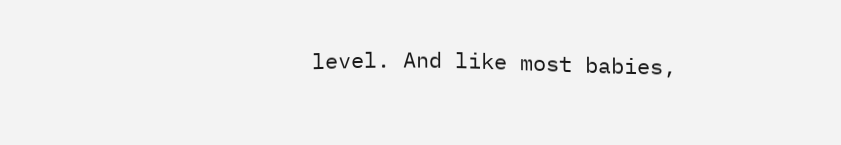level. And like most babies,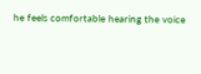he feels comfortable hearing the voice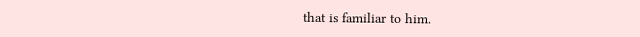that is familiar to him.